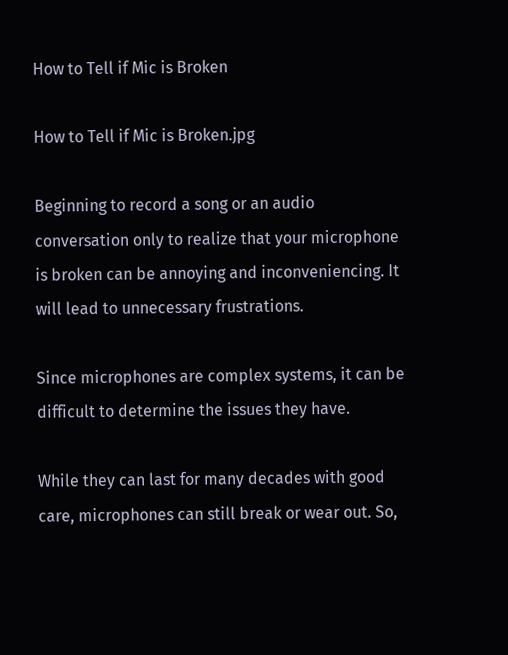How to Tell if Mic is Broken

How to Tell if Mic is Broken.jpg

Beginning to record a song or an audio conversation only to realize that your microphone is broken can be annoying and inconveniencing. It will lead to unnecessary frustrations.

Since microphones are complex systems, it can be difficult to determine the issues they have.

While they can last for many decades with good care, microphones can still break or wear out. So,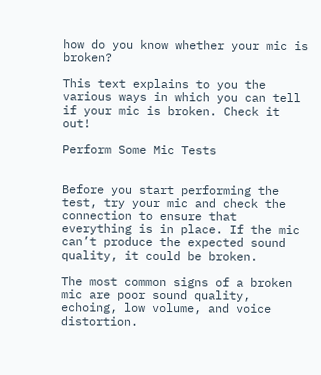how do you know whether your mic is broken?

This text explains to you the various ways in which you can tell if your mic is broken. Check it out!

Perform Some Mic Tests


Before you start performing the test, try your mic and check the connection to ensure that everything is in place. If the mic can’t produce the expected sound quality, it could be broken.

The most common signs of a broken mic are poor sound quality, echoing, low volume, and voice distortion.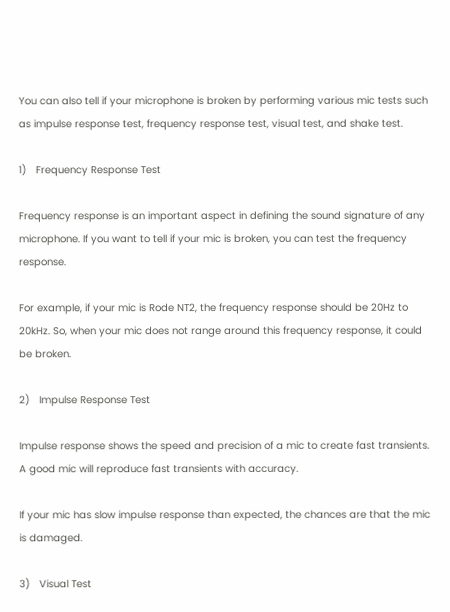You can also tell if your microphone is broken by performing various mic tests such as impulse response test, frequency response test, visual test, and shake test.

1)   Frequency Response Test

Frequency response is an important aspect in defining the sound signature of any microphone. If you want to tell if your mic is broken, you can test the frequency response.

For example, if your mic is Rode NT2, the frequency response should be 20Hz to 20kHz. So, when your mic does not range around this frequency response, it could be broken.

2)   Impulse Response Test

Impulse response shows the speed and precision of a mic to create fast transients.  A good mic will reproduce fast transients with accuracy.

If your mic has slow impulse response than expected, the chances are that the mic is damaged.

3)   Visual Test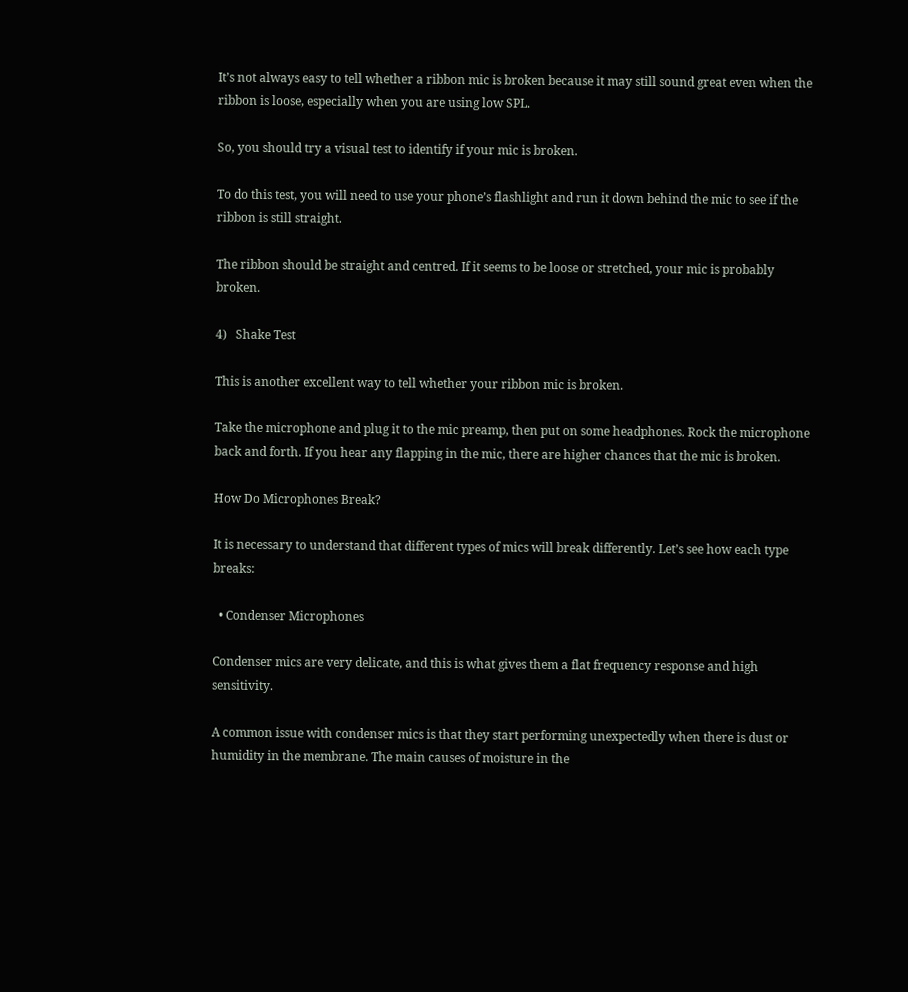It’s not always easy to tell whether a ribbon mic is broken because it may still sound great even when the ribbon is loose, especially when you are using low SPL.

So, you should try a visual test to identify if your mic is broken.

To do this test, you will need to use your phone’s flashlight and run it down behind the mic to see if the ribbon is still straight.

The ribbon should be straight and centred. If it seems to be loose or stretched, your mic is probably broken.

4)   Shake Test

This is another excellent way to tell whether your ribbon mic is broken.

Take the microphone and plug it to the mic preamp, then put on some headphones. Rock the microphone back and forth. If you hear any flapping in the mic, there are higher chances that the mic is broken.

How Do Microphones Break?

It is necessary to understand that different types of mics will break differently. Let’s see how each type breaks:

  • Condenser Microphones

Condenser mics are very delicate, and this is what gives them a flat frequency response and high sensitivity.

A common issue with condenser mics is that they start performing unexpectedly when there is dust or humidity in the membrane. The main causes of moisture in the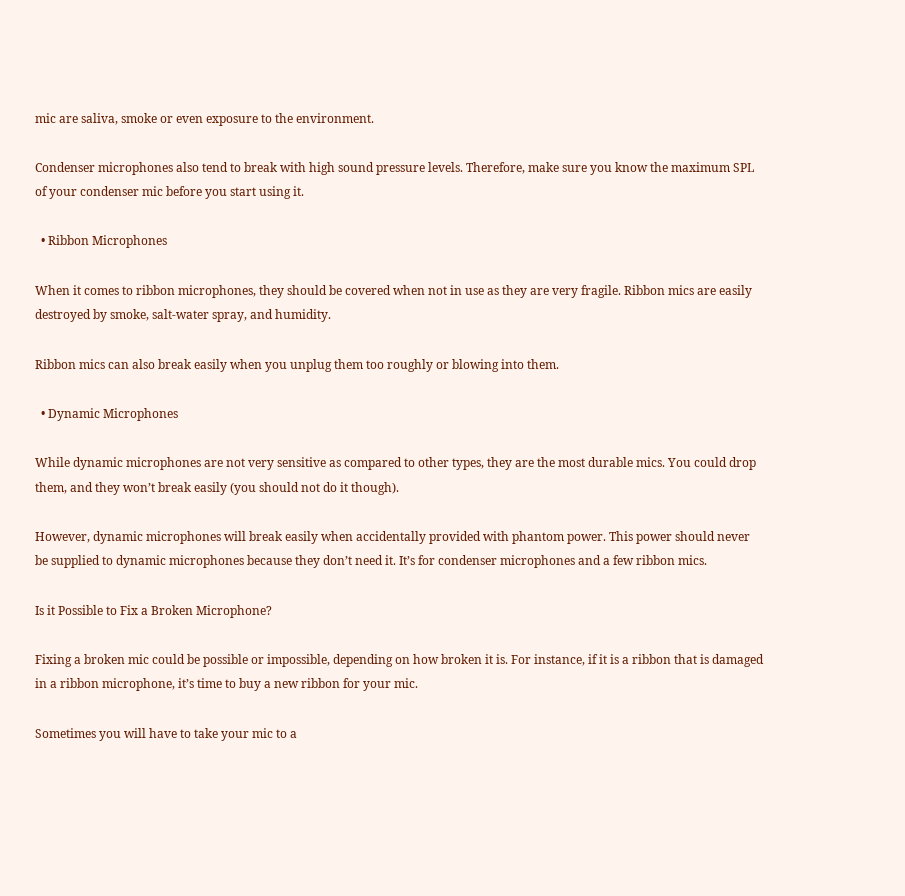mic are saliva, smoke or even exposure to the environment.

Condenser microphones also tend to break with high sound pressure levels. Therefore, make sure you know the maximum SPL of your condenser mic before you start using it.

  • Ribbon Microphones

When it comes to ribbon microphones, they should be covered when not in use as they are very fragile. Ribbon mics are easily destroyed by smoke, salt-water spray, and humidity.

Ribbon mics can also break easily when you unplug them too roughly or blowing into them.

  • Dynamic Microphones

While dynamic microphones are not very sensitive as compared to other types, they are the most durable mics. You could drop them, and they won’t break easily (you should not do it though).

However, dynamic microphones will break easily when accidentally provided with phantom power. This power should never be supplied to dynamic microphones because they don’t need it. It’s for condenser microphones and a few ribbon mics.

Is it Possible to Fix a Broken Microphone?

Fixing a broken mic could be possible or impossible, depending on how broken it is. For instance, if it is a ribbon that is damaged in a ribbon microphone, it’s time to buy a new ribbon for your mic.

Sometimes you will have to take your mic to a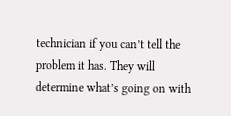technician if you can’t tell the problem it has. They will determine what’s going on with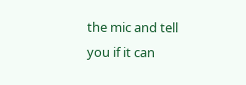the mic and tell you if it can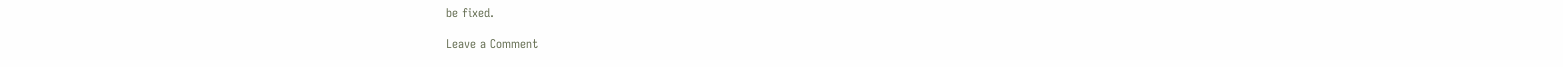be fixed.

Leave a Comment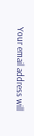Your email address will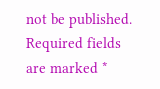not be published. Required fields are marked *